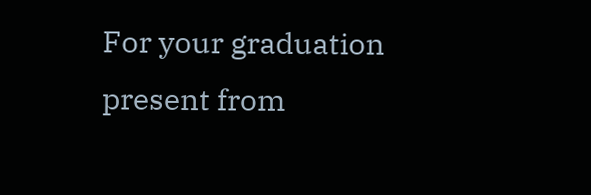For your graduation present from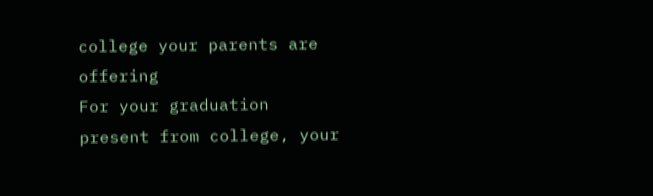college your parents are offering
For your graduation present from college, your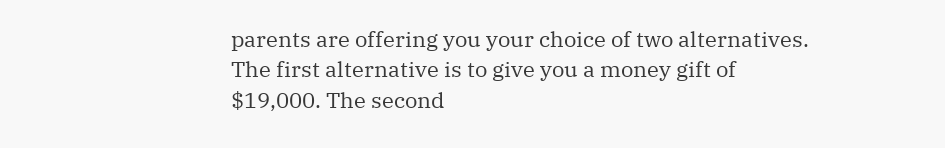parents are offering you your choice of two alternatives. The first alternative is to give you a money gift of $19,000. The second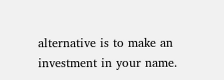alternative is to make an investment in your name.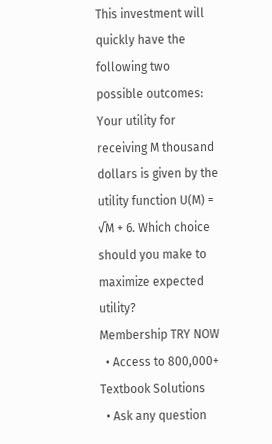This investment will quickly have the following two possible outcomes:
Your utility for receiving M thousand dollars is given by the utility function U(M) = √M + 6. Which choice should you make to maximize expected utility?
Membership TRY NOW
  • Access to 800,000+ Textbook Solutions
  • Ask any question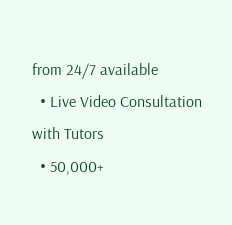from 24/7 available
  • Live Video Consultation with Tutors
  • 50,000+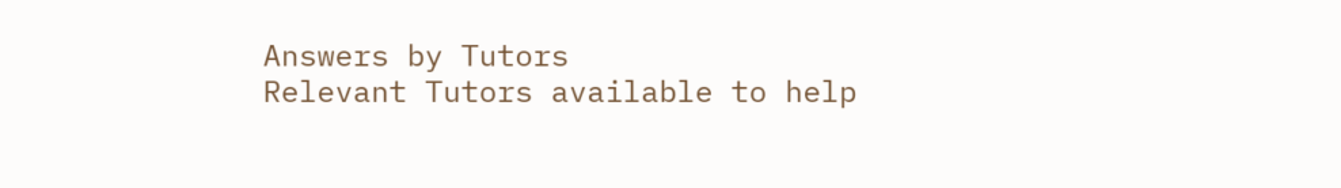Answers by Tutors
Relevant Tutors available to help